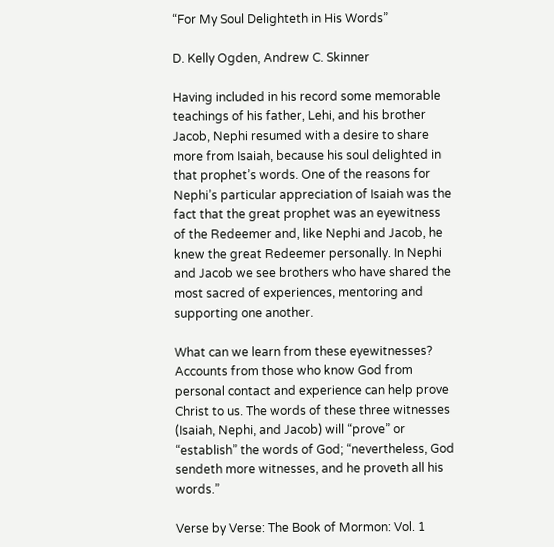“For My Soul Delighteth in His Words”

D. Kelly Ogden, Andrew C. Skinner

Having included in his record some memorable teachings of his father, Lehi, and his brother Jacob, Nephi resumed with a desire to share more from Isaiah, because his soul delighted in that prophet’s words. One of the reasons for Nephi’s particular appreciation of Isaiah was the fact that the great prophet was an eyewitness of the Redeemer and, like Nephi and Jacob, he knew the great Redeemer personally. In Nephi and Jacob we see brothers who have shared the most sacred of experiences, mentoring and supporting one another.

What can we learn from these eyewitnesses? Accounts from those who know God from personal contact and experience can help prove Christ to us. The words of these three witnesses (Isaiah, Nephi, and Jacob) will “prove” or “establish” the words of God; “nevertheless, God sendeth more witnesses, and he proveth all his words.”

Verse by Verse: The Book of Mormon: Vol. 1